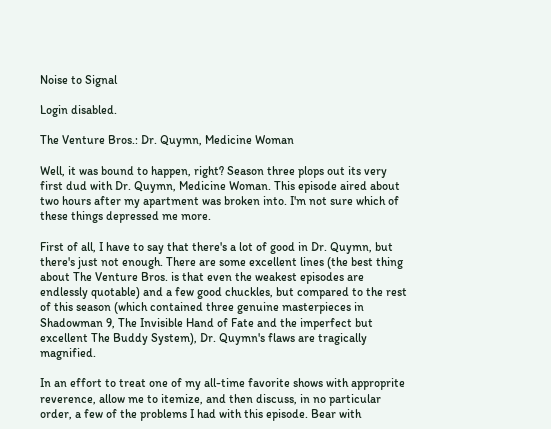Noise to Signal

Login disabled.

The Venture Bros.: Dr. Quymn, Medicine Woman

Well, it was bound to happen, right? Season three plops out its very first dud with Dr. Quymn, Medicine Woman. This episode aired about two hours after my apartment was broken into. I'm not sure which of these things depressed me more.

First of all, I have to say that there's a lot of good in Dr. Quymn, but there's just not enough. There are some excellent lines (the best thing about The Venture Bros. is that even the weakest episodes are endlessly quotable) and a few good chuckles, but compared to the rest of this season (which contained three genuine masterpieces in Shadowman 9, The Invisible Hand of Fate and the imperfect but excellent The Buddy System), Dr. Quymn's flaws are tragically magnified.

In an effort to treat one of my all-time favorite shows with approprite reverence, allow me to itemize, and then discuss, in no particular order, a few of the problems I had with this episode. Bear with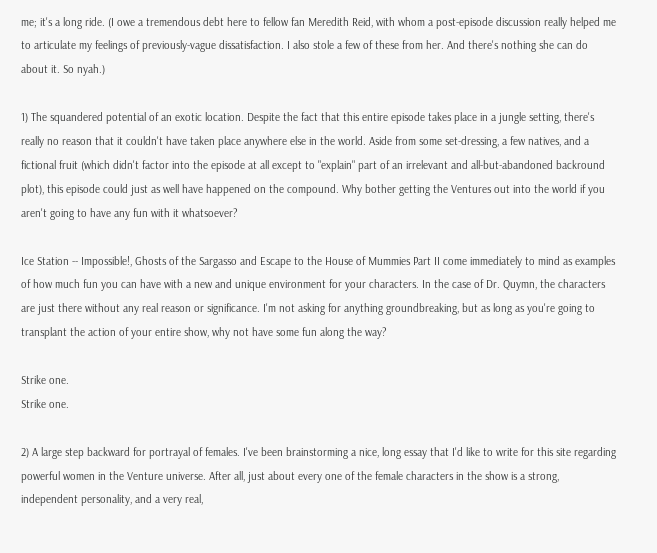me; it's a long ride. (I owe a tremendous debt here to fellow fan Meredith Reid, with whom a post-episode discussion really helped me to articulate my feelings of previously-vague dissatisfaction. I also stole a few of these from her. And there's nothing she can do about it. So nyah.)

1) The squandered potential of an exotic location. Despite the fact that this entire episode takes place in a jungle setting, there's really no reason that it couldn't have taken place anywhere else in the world. Aside from some set-dressing, a few natives, and a fictional fruit (which didn't factor into the episode at all except to "explain" part of an irrelevant and all-but-abandoned backround plot), this episode could just as well have happened on the compound. Why bother getting the Ventures out into the world if you aren't going to have any fun with it whatsoever?

Ice Station -- Impossible!, Ghosts of the Sargasso and Escape to the House of Mummies Part II come immediately to mind as examples of how much fun you can have with a new and unique environment for your characters. In the case of Dr. Quymn, the characters are just there without any real reason or significance. I'm not asking for anything groundbreaking, but as long as you're going to transplant the action of your entire show, why not have some fun along the way?

Strike one.
Strike one.

2) A large step backward for portrayal of females. I've been brainstorming a nice, long essay that I'd like to write for this site regarding powerful women in the Venture universe. After all, just about every one of the female characters in the show is a strong, independent personality, and a very real,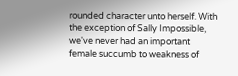rounded character unto herself. With the exception of Sally Impossible, we've never had an important female succumb to weakness of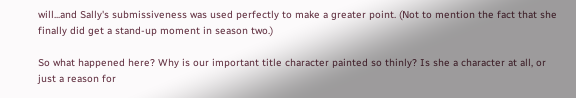will...and Sally's submissiveness was used perfectly to make a greater point. (Not to mention the fact that she finally did get a stand-up moment in season two.)

So what happened here? Why is our important title character painted so thinly? Is she a character at all, or just a reason for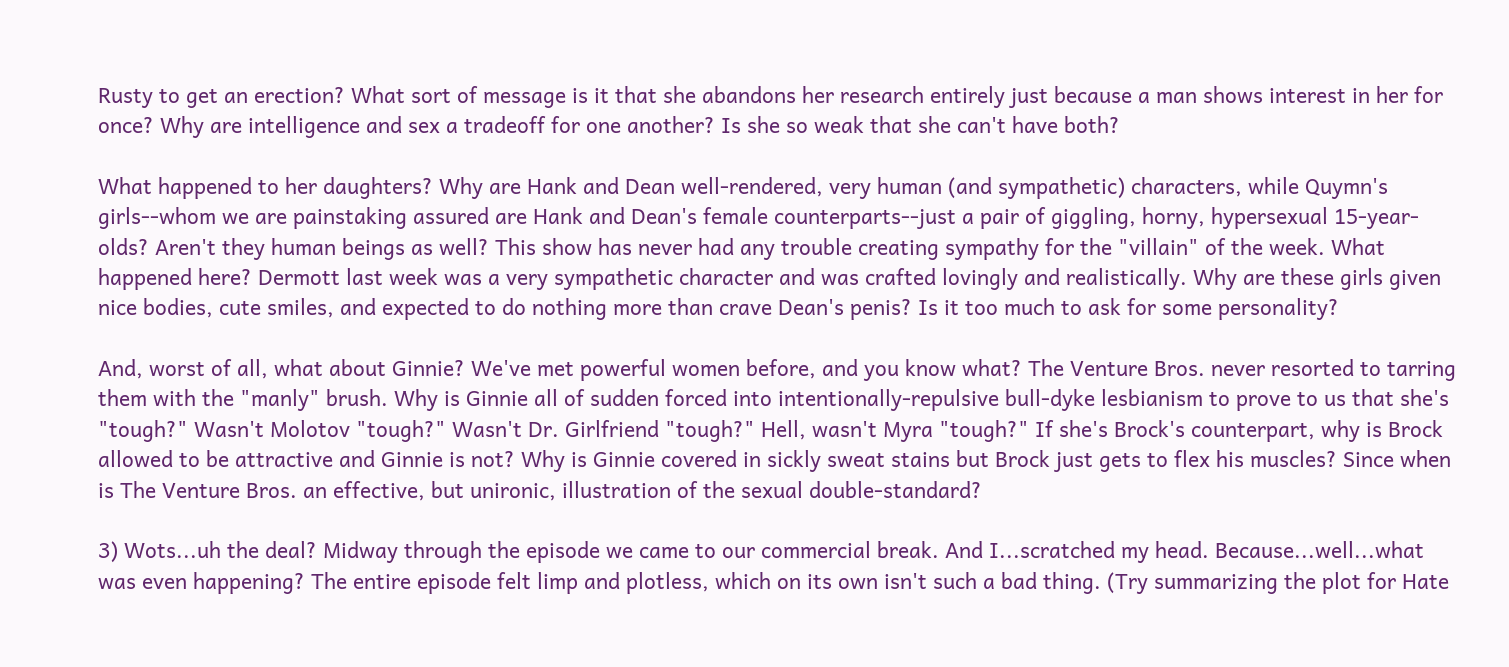Rusty to get an erection? What sort of message is it that she abandons her research entirely just because a man shows interest in her for once? Why are intelligence and sex a tradeoff for one another? Is she so weak that she can't have both?

What happened to her daughters? Why are Hank and Dean well-rendered, very human (and sympathetic) characters, while Quymn's girls--whom we are painstaking assured are Hank and Dean's female counterparts--just a pair of giggling, horny, hypersexual 15-year-olds? Aren't they human beings as well? This show has never had any trouble creating sympathy for the "villain" of the week. What happened here? Dermott last week was a very sympathetic character and was crafted lovingly and realistically. Why are these girls given nice bodies, cute smiles, and expected to do nothing more than crave Dean's penis? Is it too much to ask for some personality?

And, worst of all, what about Ginnie? We've met powerful women before, and you know what? The Venture Bros. never resorted to tarring them with the "manly" brush. Why is Ginnie all of sudden forced into intentionally-repulsive bull-dyke lesbianism to prove to us that she's "tough?" Wasn't Molotov "tough?" Wasn't Dr. Girlfriend "tough?" Hell, wasn't Myra "tough?" If she's Brock's counterpart, why is Brock allowed to be attractive and Ginnie is not? Why is Ginnie covered in sickly sweat stains but Brock just gets to flex his muscles? Since when is The Venture Bros. an effective, but unironic, illustration of the sexual double-standard?

3) Wots...uh the deal? Midway through the episode we came to our commercial break. And I...scratched my head. Because...well...what was even happening? The entire episode felt limp and plotless, which on its own isn't such a bad thing. (Try summarizing the plot for Hate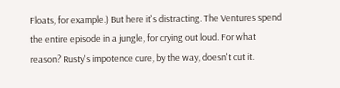Floats, for example.) But here it's distracting. The Ventures spend the entire episode in a jungle, for crying out loud. For what reason? Rusty's impotence cure, by the way, doesn't cut it.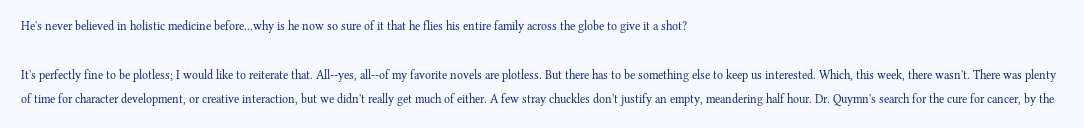He's never believed in holistic medicine before...why is he now so sure of it that he flies his entire family across the globe to give it a shot?

It's perfectly fine to be plotless; I would like to reiterate that. All--yes, all--of my favorite novels are plotless. But there has to be something else to keep us interested. Which, this week, there wasn't. There was plenty of time for character development, or creative interaction, but we didn't really get much of either. A few stray chuckles don't justify an empty, meandering half hour. Dr. Quymn's search for the cure for cancer, by the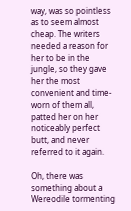way, was so pointless as to seem almost cheap. The writers needed a reason for her to be in the jungle, so they gave her the most convenient and time-worn of them all, patted her on her noticeably perfect butt, and never referred to it again.

Oh, there was something about a Wereodile tormenting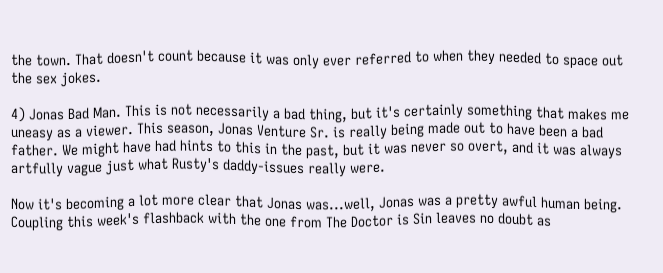the town. That doesn't count because it was only ever referred to when they needed to space out the sex jokes.

4) Jonas Bad Man. This is not necessarily a bad thing, but it's certainly something that makes me uneasy as a viewer. This season, Jonas Venture Sr. is really being made out to have been a bad father. We might have had hints to this in the past, but it was never so overt, and it was always artfully vague just what Rusty's daddy-issues really were.

Now it's becoming a lot more clear that Jonas was...well, Jonas was a pretty awful human being. Coupling this week's flashback with the one from The Doctor is Sin leaves no doubt as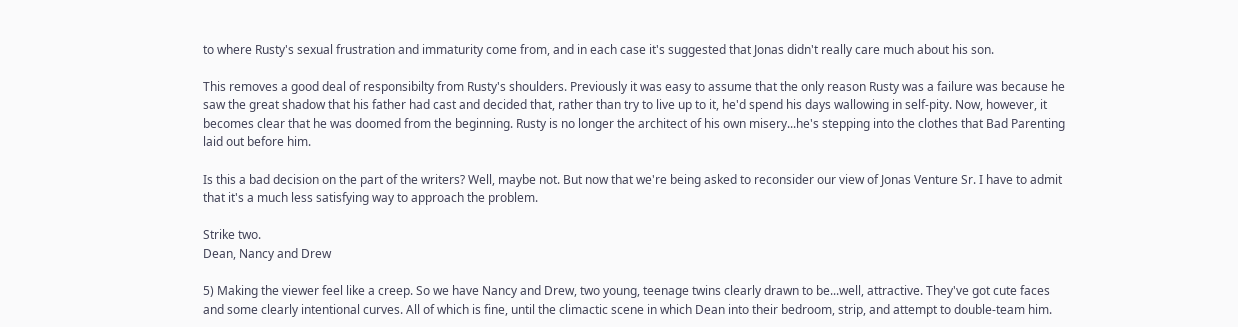to where Rusty's sexual frustration and immaturity come from, and in each case it's suggested that Jonas didn't really care much about his son.

This removes a good deal of responsibilty from Rusty's shoulders. Previously it was easy to assume that the only reason Rusty was a failure was because he saw the great shadow that his father had cast and decided that, rather than try to live up to it, he'd spend his days wallowing in self-pity. Now, however, it becomes clear that he was doomed from the beginning. Rusty is no longer the architect of his own misery...he's stepping into the clothes that Bad Parenting laid out before him.

Is this a bad decision on the part of the writers? Well, maybe not. But now that we're being asked to reconsider our view of Jonas Venture Sr. I have to admit that it's a much less satisfying way to approach the problem.

Strike two.
Dean, Nancy and Drew

5) Making the viewer feel like a creep. So we have Nancy and Drew, two young, teenage twins clearly drawn to be...well, attractive. They've got cute faces and some clearly intentional curves. All of which is fine, until the climactic scene in which Dean into their bedroom, strip, and attempt to double-team him.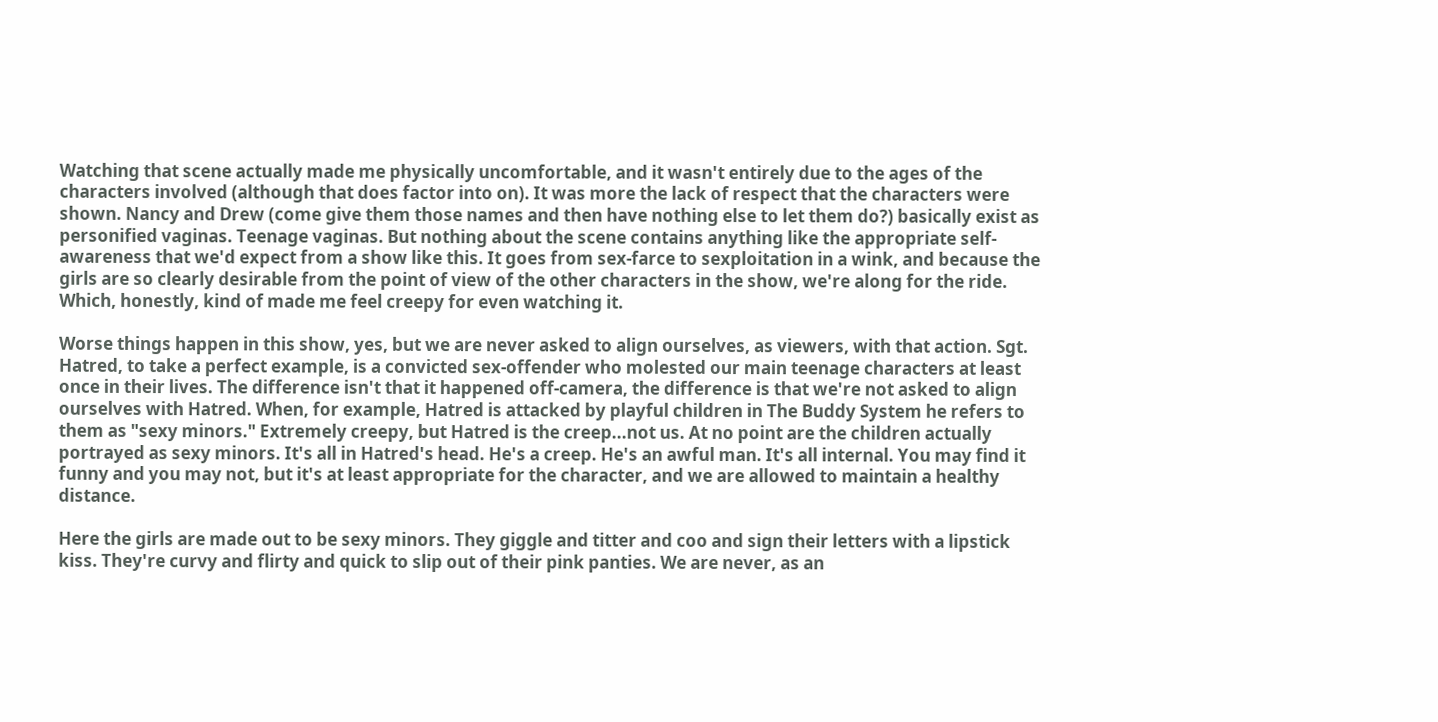Watching that scene actually made me physically uncomfortable, and it wasn't entirely due to the ages of the characters involved (although that does factor into on). It was more the lack of respect that the characters were shown. Nancy and Drew (come give them those names and then have nothing else to let them do?) basically exist as personified vaginas. Teenage vaginas. But nothing about the scene contains anything like the appropriate self-awareness that we'd expect from a show like this. It goes from sex-farce to sexploitation in a wink, and because the girls are so clearly desirable from the point of view of the other characters in the show, we're along for the ride. Which, honestly, kind of made me feel creepy for even watching it.

Worse things happen in this show, yes, but we are never asked to align ourselves, as viewers, with that action. Sgt. Hatred, to take a perfect example, is a convicted sex-offender who molested our main teenage characters at least once in their lives. The difference isn't that it happened off-camera, the difference is that we're not asked to align ourselves with Hatred. When, for example, Hatred is attacked by playful children in The Buddy System he refers to them as "sexy minors." Extremely creepy, but Hatred is the creep...not us. At no point are the children actually portrayed as sexy minors. It's all in Hatred's head. He's a creep. He's an awful man. It's all internal. You may find it funny and you may not, but it's at least appropriate for the character, and we are allowed to maintain a healthy distance.

Here the girls are made out to be sexy minors. They giggle and titter and coo and sign their letters with a lipstick kiss. They're curvy and flirty and quick to slip out of their pink panties. We are never, as an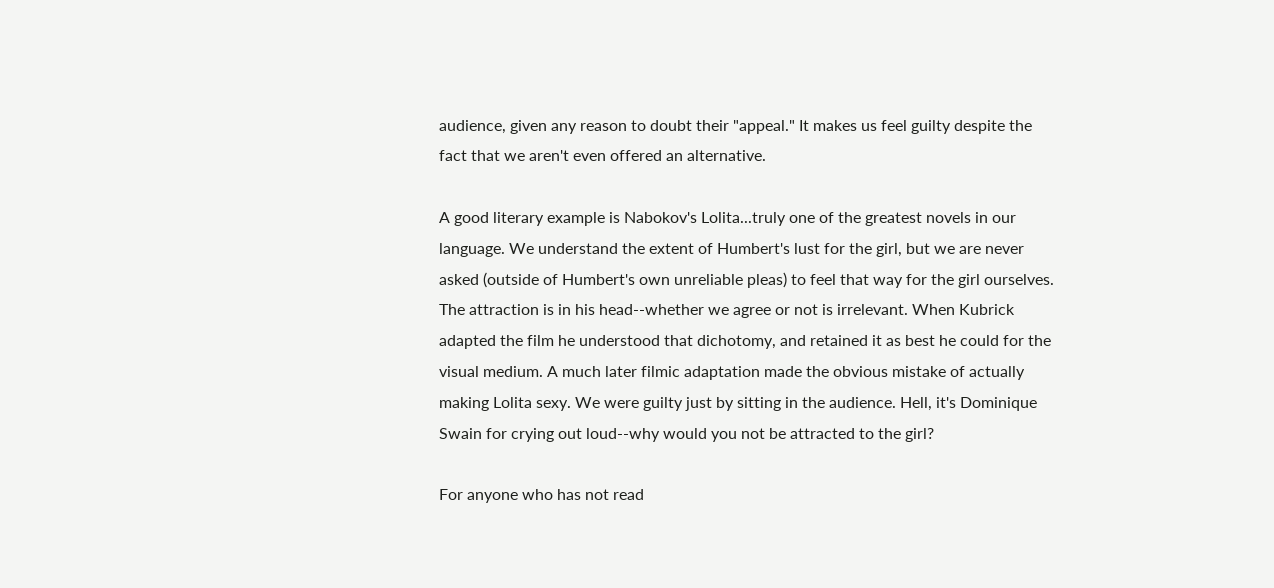audience, given any reason to doubt their "appeal." It makes us feel guilty despite the fact that we aren't even offered an alternative.

A good literary example is Nabokov's Lolita...truly one of the greatest novels in our language. We understand the extent of Humbert's lust for the girl, but we are never asked (outside of Humbert's own unreliable pleas) to feel that way for the girl ourselves. The attraction is in his head--whether we agree or not is irrelevant. When Kubrick adapted the film he understood that dichotomy, and retained it as best he could for the visual medium. A much later filmic adaptation made the obvious mistake of actually making Lolita sexy. We were guilty just by sitting in the audience. Hell, it's Dominique Swain for crying out loud--why would you not be attracted to the girl?

For anyone who has not read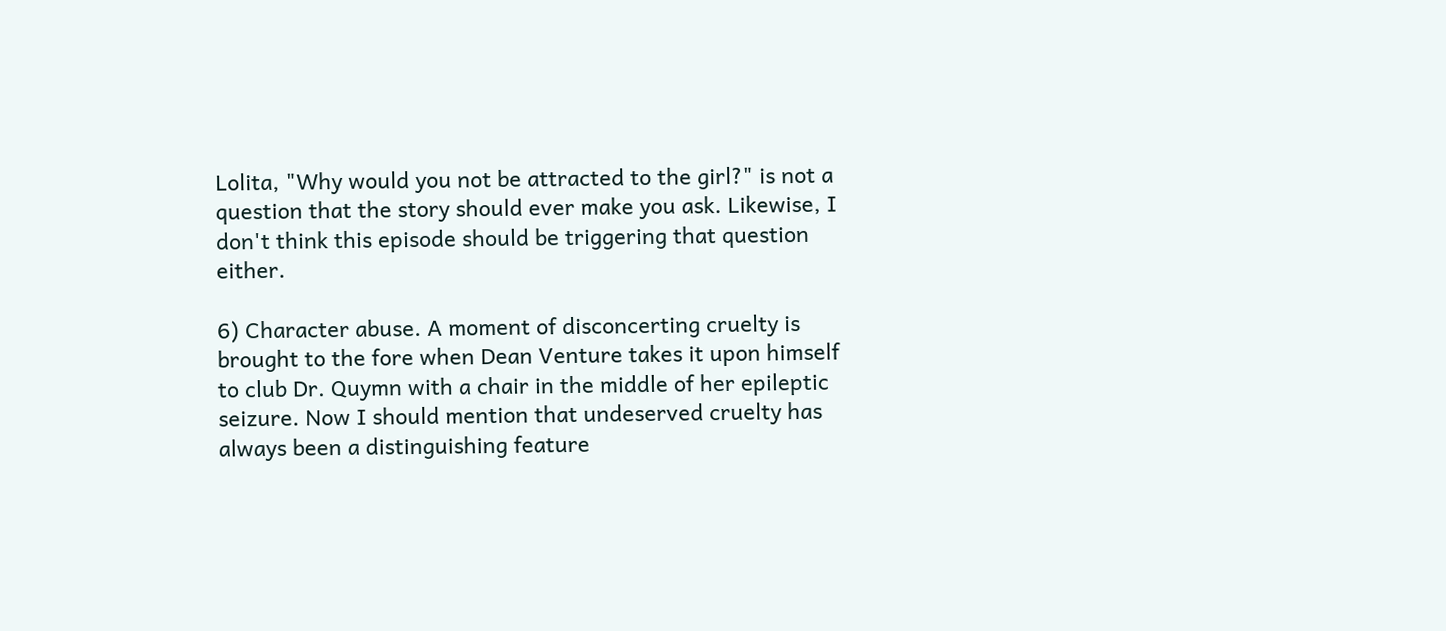Lolita, "Why would you not be attracted to the girl?" is not a question that the story should ever make you ask. Likewise, I don't think this episode should be triggering that question either.

6) Character abuse. A moment of disconcerting cruelty is brought to the fore when Dean Venture takes it upon himself to club Dr. Quymn with a chair in the middle of her epileptic seizure. Now I should mention that undeserved cruelty has always been a distinguishing feature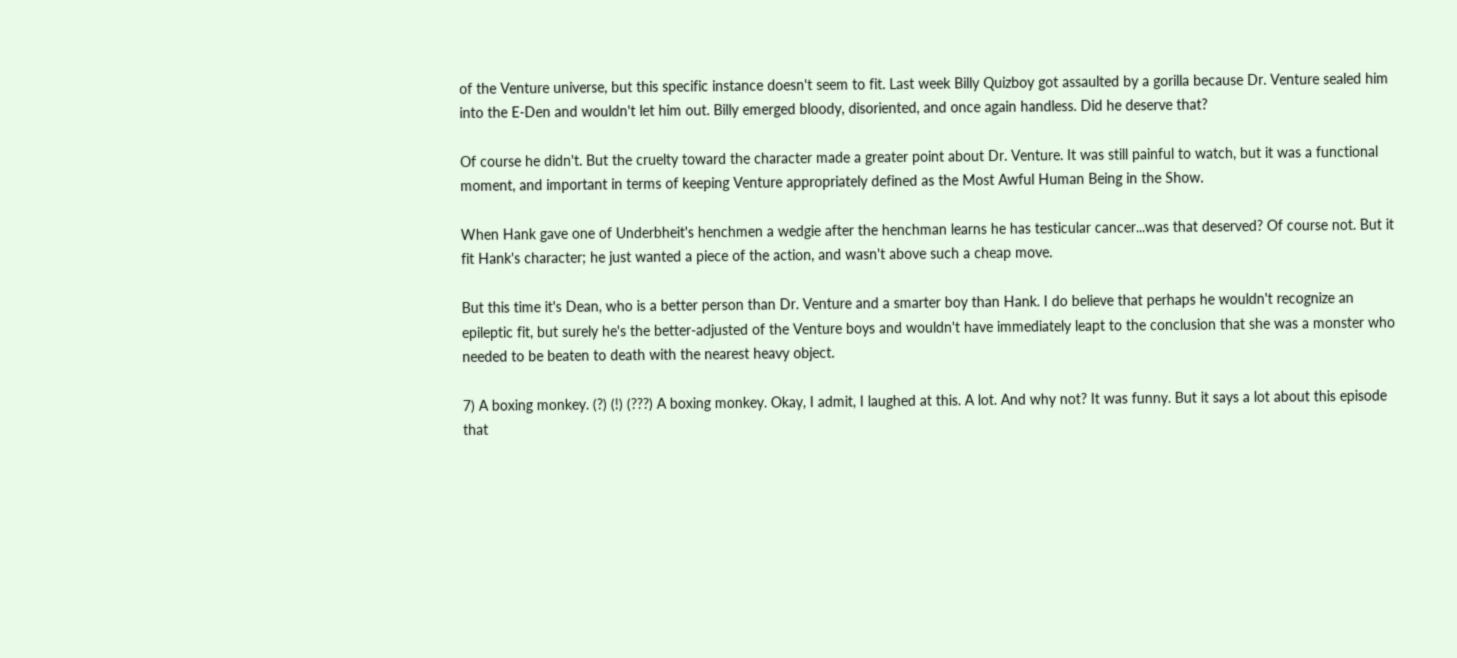of the Venture universe, but this specific instance doesn't seem to fit. Last week Billy Quizboy got assaulted by a gorilla because Dr. Venture sealed him into the E-Den and wouldn't let him out. Billy emerged bloody, disoriented, and once again handless. Did he deserve that?

Of course he didn't. But the cruelty toward the character made a greater point about Dr. Venture. It was still painful to watch, but it was a functional moment, and important in terms of keeping Venture appropriately defined as the Most Awful Human Being in the Show.

When Hank gave one of Underbheit's henchmen a wedgie after the henchman learns he has testicular cancer...was that deserved? Of course not. But it fit Hank's character; he just wanted a piece of the action, and wasn't above such a cheap move.

But this time it's Dean, who is a better person than Dr. Venture and a smarter boy than Hank. I do believe that perhaps he wouldn't recognize an epileptic fit, but surely he's the better-adjusted of the Venture boys and wouldn't have immediately leapt to the conclusion that she was a monster who needed to be beaten to death with the nearest heavy object.

7) A boxing monkey. (?) (!) (???) A boxing monkey. Okay, I admit, I laughed at this. A lot. And why not? It was funny. But it says a lot about this episode that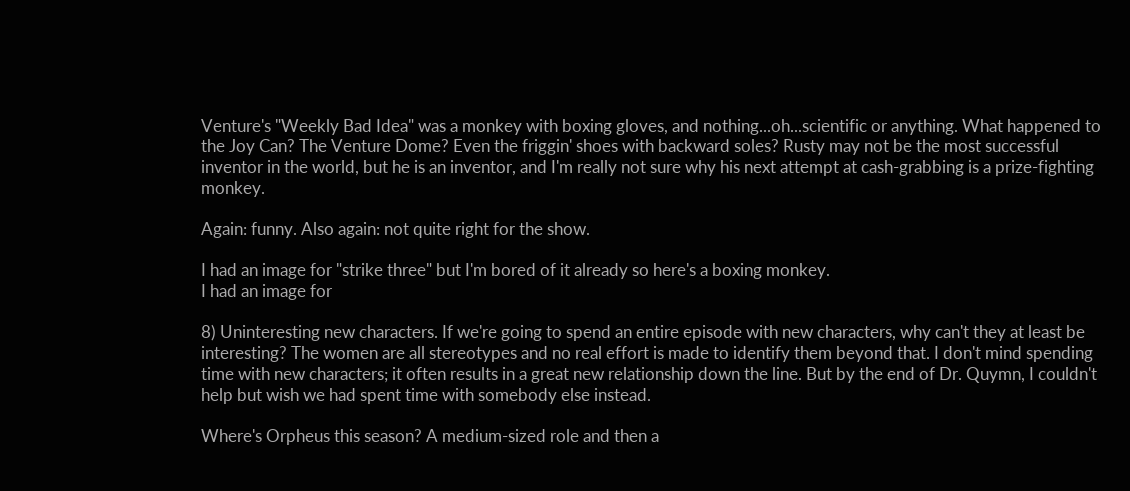Venture's "Weekly Bad Idea" was a monkey with boxing gloves, and nothing...oh...scientific or anything. What happened to the Joy Can? The Venture Dome? Even the friggin' shoes with backward soles? Rusty may not be the most successful inventor in the world, but he is an inventor, and I'm really not sure why his next attempt at cash-grabbing is a prize-fighting monkey.

Again: funny. Also again: not quite right for the show.

I had an image for "strike three" but I'm bored of it already so here's a boxing monkey.
I had an image for

8) Uninteresting new characters. If we're going to spend an entire episode with new characters, why can't they at least be interesting? The women are all stereotypes and no real effort is made to identify them beyond that. I don't mind spending time with new characters; it often results in a great new relationship down the line. But by the end of Dr. Quymn, I couldn't help but wish we had spent time with somebody else instead.

Where's Orpheus this season? A medium-sized role and then a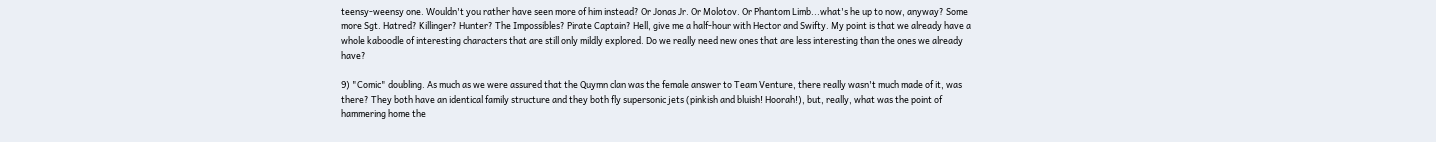teensy-weensy one. Wouldn't you rather have seen more of him instead? Or Jonas Jr. Or Molotov. Or Phantom Limb...what's he up to now, anyway? Some more Sgt. Hatred? Killinger? Hunter? The Impossibles? Pirate Captain? Hell, give me a half-hour with Hector and Swifty. My point is that we already have a whole kaboodle of interesting characters that are still only mildly explored. Do we really need new ones that are less interesting than the ones we already have?

9) "Comic" doubling. As much as we were assured that the Quymn clan was the female answer to Team Venture, there really wasn't much made of it, was there? They both have an identical family structure and they both fly supersonic jets (pinkish and bluish! Hoorah!), but, really, what was the point of hammering home the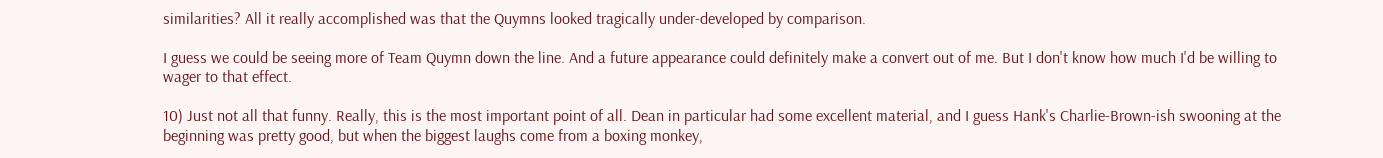similarities? All it really accomplished was that the Quymns looked tragically under-developed by comparison.

I guess we could be seeing more of Team Quymn down the line. And a future appearance could definitely make a convert out of me. But I don't know how much I'd be willing to wager to that effect.

10) Just not all that funny. Really, this is the most important point of all. Dean in particular had some excellent material, and I guess Hank's Charlie-Brown-ish swooning at the beginning was pretty good, but when the biggest laughs come from a boxing monkey,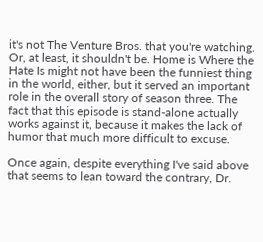it's not The Venture Bros. that you're watching. Or, at least, it shouldn't be. Home is Where the Hate Is might not have been the funniest thing in the world, either, but it served an important role in the overall story of season three. The fact that this episode is stand-alone actually works against it, because it makes the lack of humor that much more difficult to excuse.

Once again, despite everything I've said above that seems to lean toward the contrary, Dr.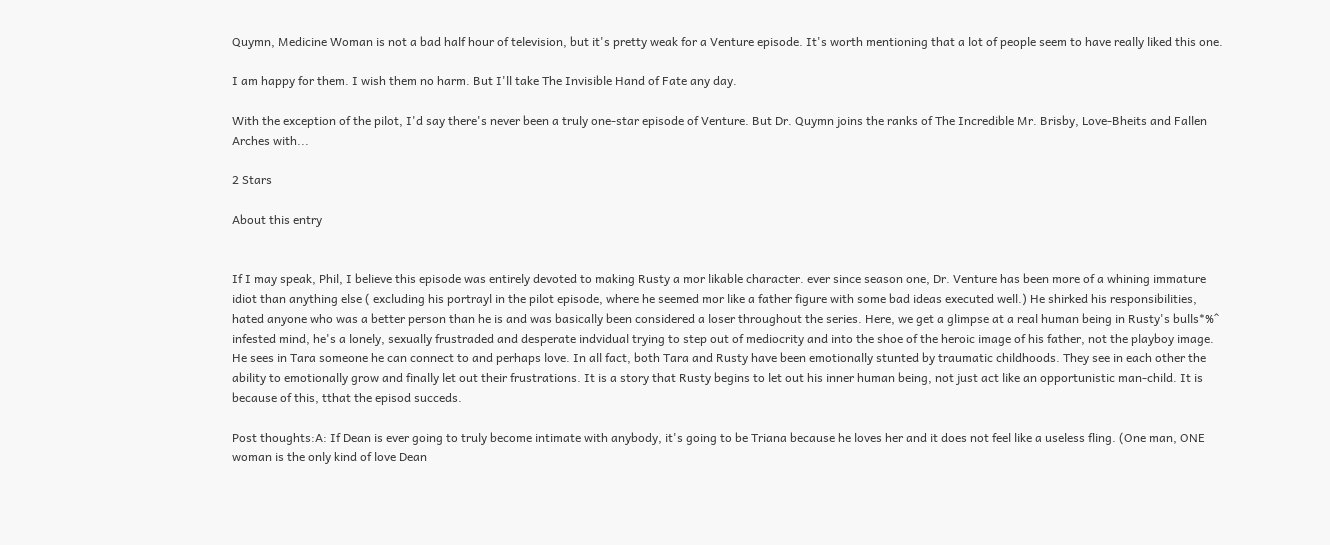Quymn, Medicine Woman is not a bad half hour of television, but it's pretty weak for a Venture episode. It's worth mentioning that a lot of people seem to have really liked this one.

I am happy for them. I wish them no harm. But I'll take The Invisible Hand of Fate any day.

With the exception of the pilot, I'd say there's never been a truly one-star episode of Venture. But Dr. Quymn joins the ranks of The Incredible Mr. Brisby, Love-Bheits and Fallen Arches with...

2 Stars

About this entry


If I may speak, Phil, I believe this episode was entirely devoted to making Rusty a mor likable character. ever since season one, Dr. Venture has been more of a whining immature idiot than anything else ( excluding his portrayl in the pilot episode, where he seemed mor like a father figure with some bad ideas executed well.) He shirked his responsibilities, hated anyone who was a better person than he is and was basically been considered a loser throughout the series. Here, we get a glimpse at a real human being in Rusty's bulls*%^ infested mind, he's a lonely, sexually frustraded and desperate indvidual trying to step out of mediocrity and into the shoe of the heroic image of his father, not the playboy image. He sees in Tara someone he can connect to and perhaps love. In all fact, both Tara and Rusty have been emotionally stunted by traumatic childhoods. They see in each other the ability to emotionally grow and finally let out their frustrations. It is a story that Rusty begins to let out his inner human being, not just act like an opportunistic man-child. It is because of this, tthat the episod succeds.

Post thoughts:A: If Dean is ever going to truly become intimate with anybody, it's going to be Triana because he loves her and it does not feel like a useless fling. (One man, ONE woman is the only kind of love Dean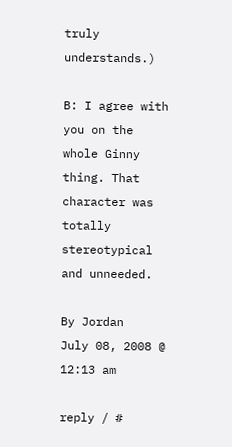truly understands.)

B: I agree with you on the whole Ginny thing. That character was totally stereotypical and unneeded.

By Jordan
July 08, 2008 @ 12:13 am

reply / #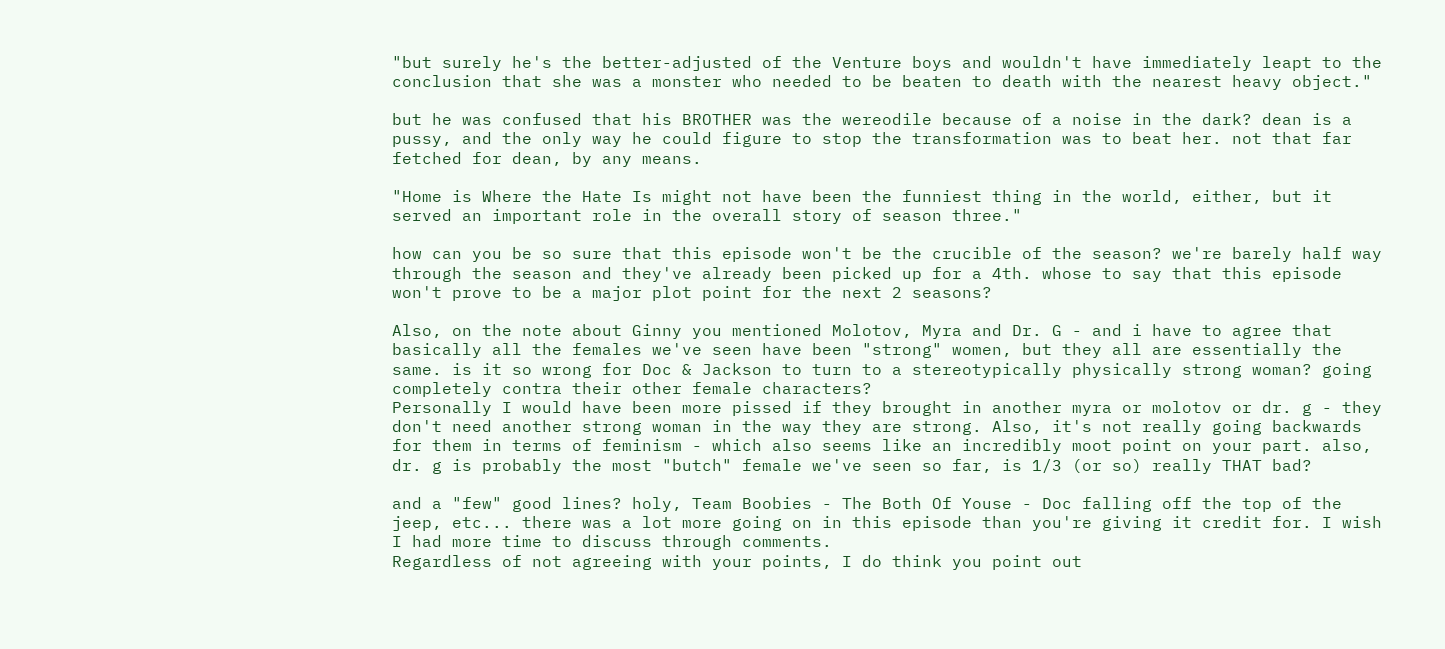"but surely he's the better-adjusted of the Venture boys and wouldn't have immediately leapt to the conclusion that she was a monster who needed to be beaten to death with the nearest heavy object."

but he was confused that his BROTHER was the wereodile because of a noise in the dark? dean is a pussy, and the only way he could figure to stop the transformation was to beat her. not that far fetched for dean, by any means.

"Home is Where the Hate Is might not have been the funniest thing in the world, either, but it served an important role in the overall story of season three."

how can you be so sure that this episode won't be the crucible of the season? we're barely half way through the season and they've already been picked up for a 4th. whose to say that this episode won't prove to be a major plot point for the next 2 seasons?

Also, on the note about Ginny you mentioned Molotov, Myra and Dr. G - and i have to agree that basically all the females we've seen have been "strong" women, but they all are essentially the same. is it so wrong for Doc & Jackson to turn to a stereotypically physically strong woman? going completely contra their other female characters?
Personally I would have been more pissed if they brought in another myra or molotov or dr. g - they don't need another strong woman in the way they are strong. Also, it's not really going backwards for them in terms of feminism - which also seems like an incredibly moot point on your part. also, dr. g is probably the most "butch" female we've seen so far, is 1/3 (or so) really THAT bad?

and a "few" good lines? holy, Team Boobies - The Both Of Youse - Doc falling off the top of the jeep, etc... there was a lot more going on in this episode than you're giving it credit for. I wish I had more time to discuss through comments.
Regardless of not agreeing with your points, I do think you point out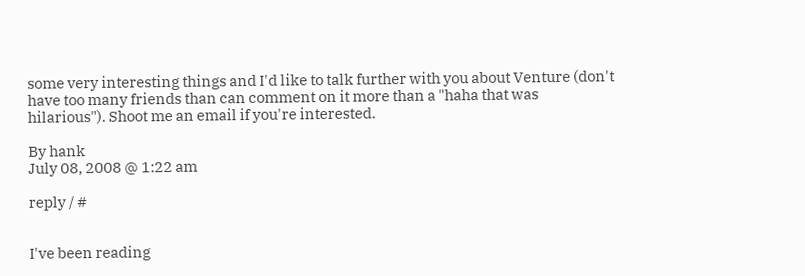some very interesting things and I'd like to talk further with you about Venture (don't have too many friends than can comment on it more than a "haha that was hilarious"). Shoot me an email if you're interested.

By hank
July 08, 2008 @ 1:22 am

reply / #


I've been reading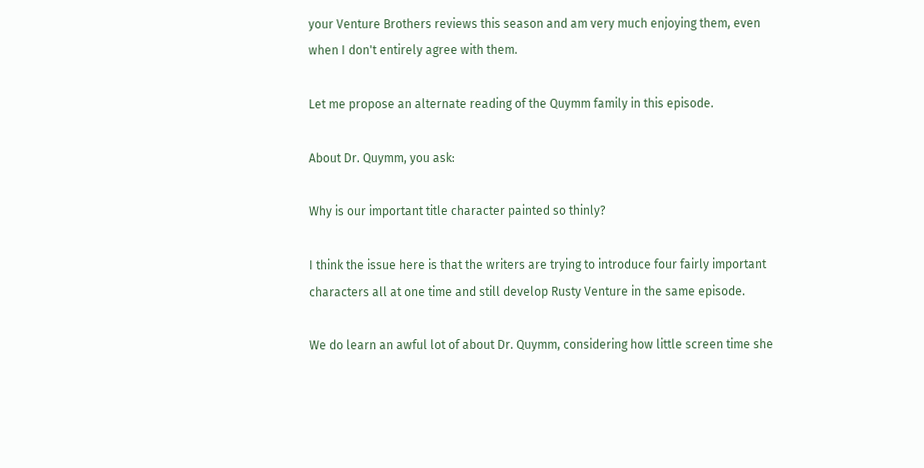your Venture Brothers reviews this season and am very much enjoying them, even when I don't entirely agree with them.

Let me propose an alternate reading of the Quymm family in this episode.

About Dr. Quymm, you ask:

Why is our important title character painted so thinly?

I think the issue here is that the writers are trying to introduce four fairly important characters all at one time and still develop Rusty Venture in the same episode.

We do learn an awful lot of about Dr. Quymm, considering how little screen time she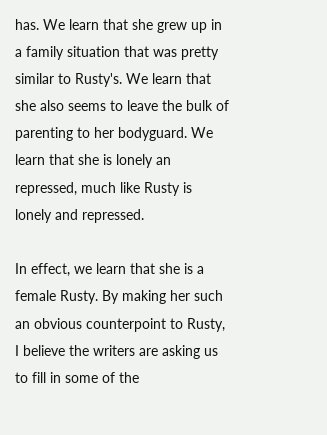has. We learn that she grew up in a family situation that was pretty similar to Rusty's. We learn that she also seems to leave the bulk of parenting to her bodyguard. We learn that she is lonely an repressed, much like Rusty is lonely and repressed.

In effect, we learn that she is a female Rusty. By making her such an obvious counterpoint to Rusty, I believe the writers are asking us to fill in some of the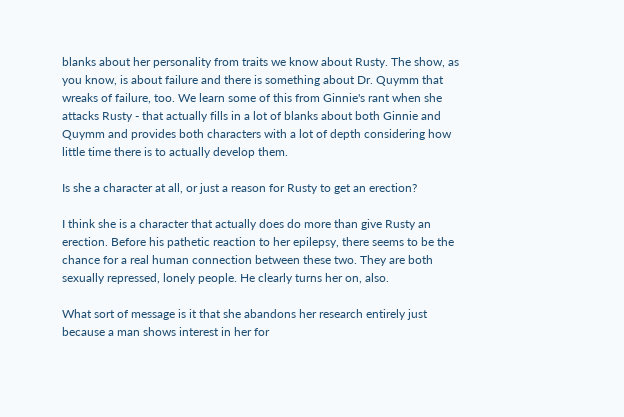blanks about her personality from traits we know about Rusty. The show, as you know, is about failure and there is something about Dr. Quymm that wreaks of failure, too. We learn some of this from Ginnie's rant when she attacks Rusty - that actually fills in a lot of blanks about both Ginnie and Quymm and provides both characters with a lot of depth considering how little time there is to actually develop them.

Is she a character at all, or just a reason for Rusty to get an erection?

I think she is a character that actually does do more than give Rusty an erection. Before his pathetic reaction to her epilepsy, there seems to be the chance for a real human connection between these two. They are both sexually repressed, lonely people. He clearly turns her on, also.

What sort of message is it that she abandons her research entirely just because a man shows interest in her for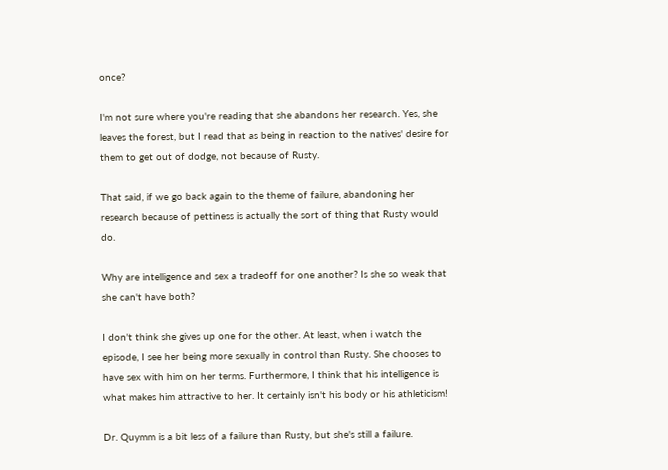once?

I'm not sure where you're reading that she abandons her research. Yes, she leaves the forest, but I read that as being in reaction to the natives' desire for them to get out of dodge, not because of Rusty.

That said, if we go back again to the theme of failure, abandoning her research because of pettiness is actually the sort of thing that Rusty would do.

Why are intelligence and sex a tradeoff for one another? Is she so weak that she can't have both?

I don't think she gives up one for the other. At least, when i watch the episode, I see her being more sexually in control than Rusty. She chooses to have sex with him on her terms. Furthermore, I think that his intelligence is what makes him attractive to her. It certainly isn't his body or his athleticism!

Dr. Quymm is a bit less of a failure than Rusty, but she's still a failure.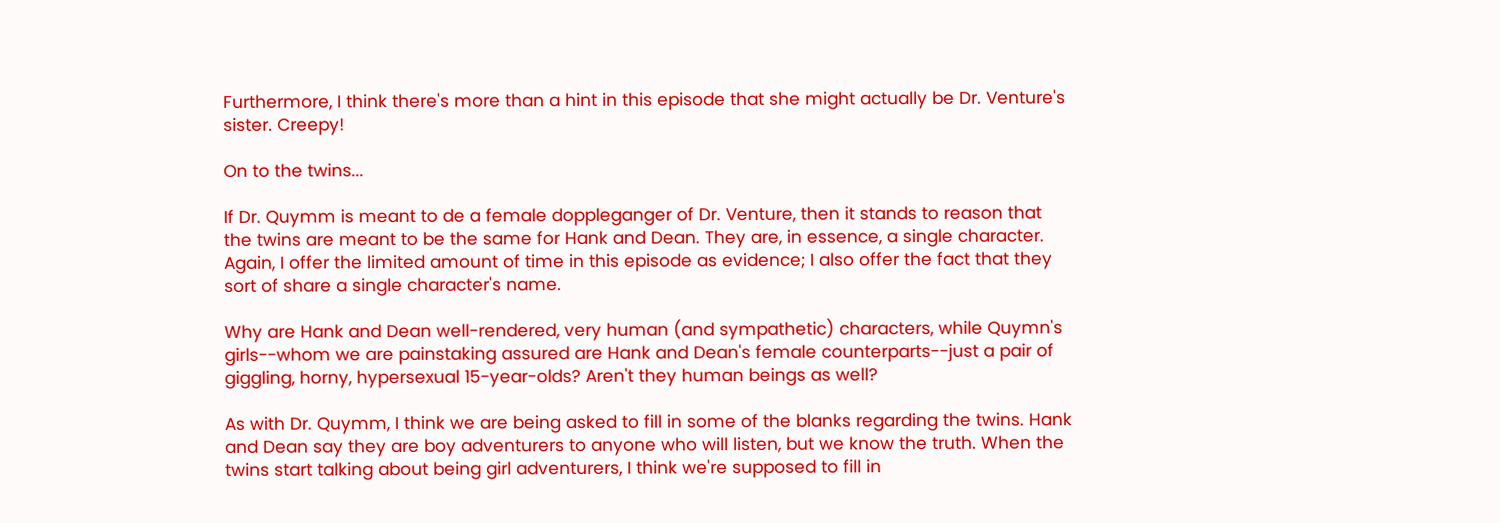Furthermore, I think there's more than a hint in this episode that she might actually be Dr. Venture's sister. Creepy!

On to the twins...

If Dr. Quymm is meant to de a female doppleganger of Dr. Venture, then it stands to reason that the twins are meant to be the same for Hank and Dean. They are, in essence, a single character. Again, I offer the limited amount of time in this episode as evidence; I also offer the fact that they sort of share a single character's name.

Why are Hank and Dean well-rendered, very human (and sympathetic) characters, while Quymn's girls--whom we are painstaking assured are Hank and Dean's female counterparts--just a pair of giggling, horny, hypersexual 15-year-olds? Aren't they human beings as well?

As with Dr. Quymm, I think we are being asked to fill in some of the blanks regarding the twins. Hank and Dean say they are boy adventurers to anyone who will listen, but we know the truth. When the twins start talking about being girl adventurers, I think we're supposed to fill in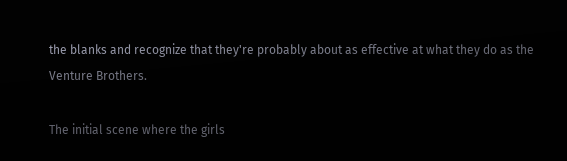the blanks and recognize that they're probably about as effective at what they do as the Venture Brothers.

The initial scene where the girls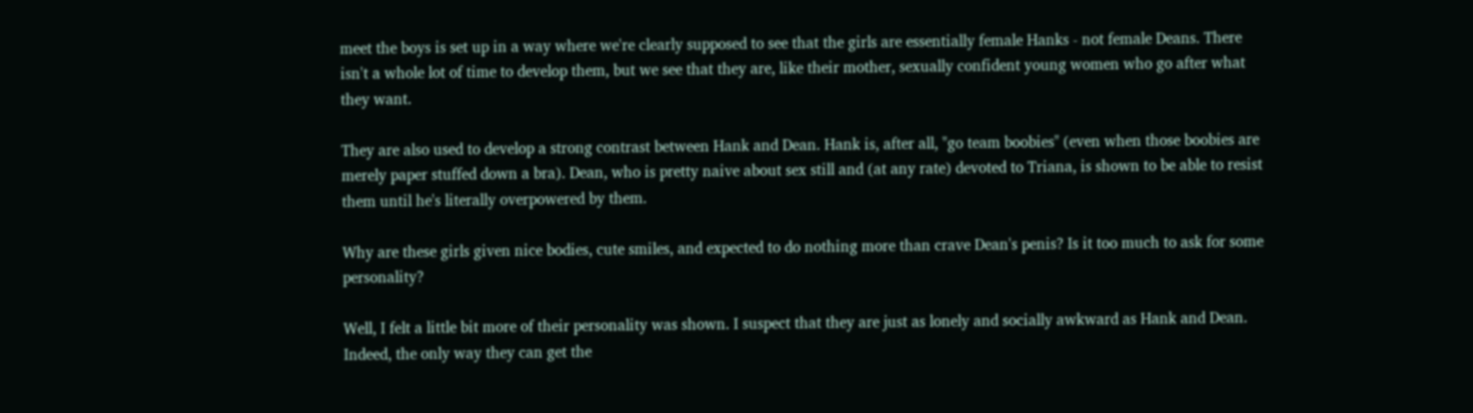meet the boys is set up in a way where we're clearly supposed to see that the girls are essentially female Hanks - not female Deans. There isn't a whole lot of time to develop them, but we see that they are, like their mother, sexually confident young women who go after what they want.

They are also used to develop a strong contrast between Hank and Dean. Hank is, after all, "go team boobies" (even when those boobies are merely paper stuffed down a bra). Dean, who is pretty naive about sex still and (at any rate) devoted to Triana, is shown to be able to resist them until he's literally overpowered by them.

Why are these girls given nice bodies, cute smiles, and expected to do nothing more than crave Dean's penis? Is it too much to ask for some personality?

Well, I felt a little bit more of their personality was shown. I suspect that they are just as lonely and socially awkward as Hank and Dean. Indeed, the only way they can get the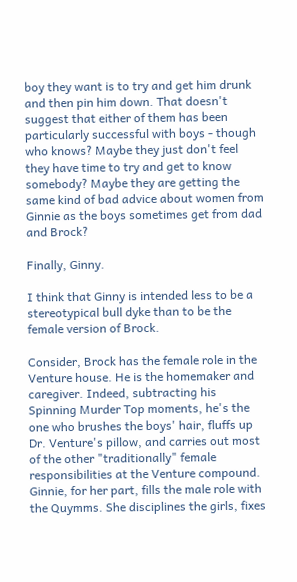boy they want is to try and get him drunk and then pin him down. That doesn't suggest that either of them has been particularly successful with boys - though who knows? Maybe they just don't feel they have time to try and get to know somebody? Maybe they are getting the same kind of bad advice about women from Ginnie as the boys sometimes get from dad and Brock?

Finally, Ginny.

I think that Ginny is intended less to be a stereotypical bull dyke than to be the female version of Brock.

Consider, Brock has the female role in the Venture house. He is the homemaker and caregiver. Indeed, subtracting his Spinning Murder Top moments, he's the one who brushes the boys' hair, fluffs up Dr. Venture's pillow, and carries out most of the other "traditionally" female responsibilities at the Venture compound. Ginnie, for her part, fills the male role with the Quymms. She disciplines the girls, fixes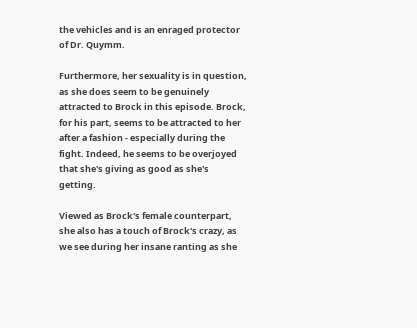the vehicles and is an enraged protector of Dr. Quymm.

Furthermore, her sexuality is in question, as she does seem to be genuinely attracted to Brock in this episode. Brock, for his part, seems to be attracted to her after a fashion - especially during the fight. Indeed, he seems to be overjoyed that she's giving as good as she's getting.

Viewed as Brock's female counterpart, she also has a touch of Brock's crazy, as we see during her insane ranting as she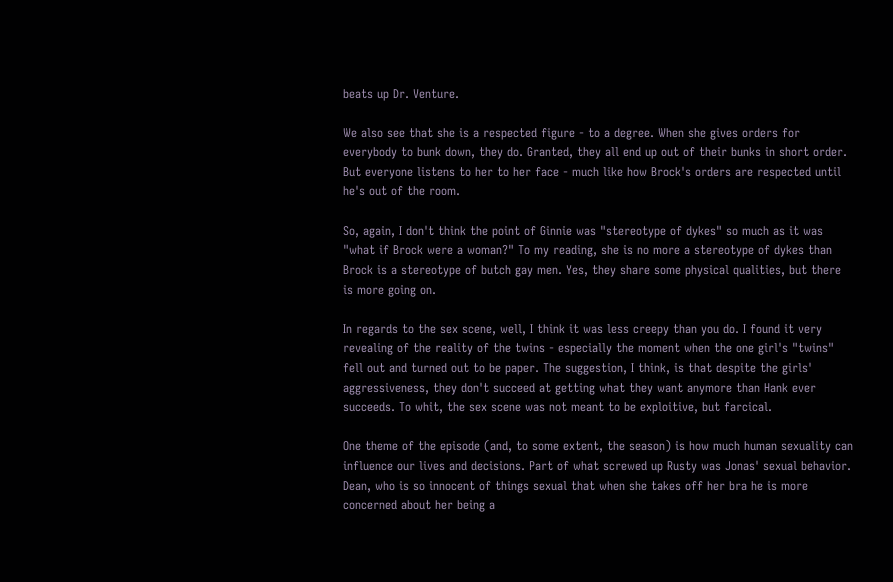beats up Dr. Venture.

We also see that she is a respected figure - to a degree. When she gives orders for everybody to bunk down, they do. Granted, they all end up out of their bunks in short order. But everyone listens to her to her face - much like how Brock's orders are respected until he's out of the room.

So, again, I don't think the point of Ginnie was "stereotype of dykes" so much as it was "what if Brock were a woman?" To my reading, she is no more a stereotype of dykes than Brock is a stereotype of butch gay men. Yes, they share some physical qualities, but there is more going on.

In regards to the sex scene, well, I think it was less creepy than you do. I found it very revealing of the reality of the twins - especially the moment when the one girl's "twins" fell out and turned out to be paper. The suggestion, I think, is that despite the girls' aggressiveness, they don't succeed at getting what they want anymore than Hank ever succeeds. To whit, the sex scene was not meant to be exploitive, but farcical.

One theme of the episode (and, to some extent, the season) is how much human sexuality can influence our lives and decisions. Part of what screwed up Rusty was Jonas' sexual behavior. Dean, who is so innocent of things sexual that when she takes off her bra he is more concerned about her being a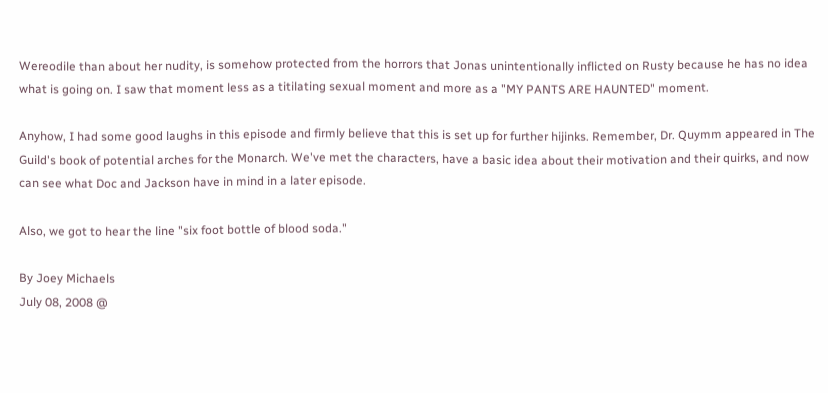Wereodile than about her nudity, is somehow protected from the horrors that Jonas unintentionally inflicted on Rusty because he has no idea what is going on. I saw that moment less as a titilating sexual moment and more as a "MY PANTS ARE HAUNTED" moment.

Anyhow, I had some good laughs in this episode and firmly believe that this is set up for further hijinks. Remember, Dr. Quymm appeared in The Guild's book of potential arches for the Monarch. We've met the characters, have a basic idea about their motivation and their quirks, and now can see what Doc and Jackson have in mind in a later episode.

Also, we got to hear the line "six foot bottle of blood soda."

By Joey Michaels
July 08, 2008 @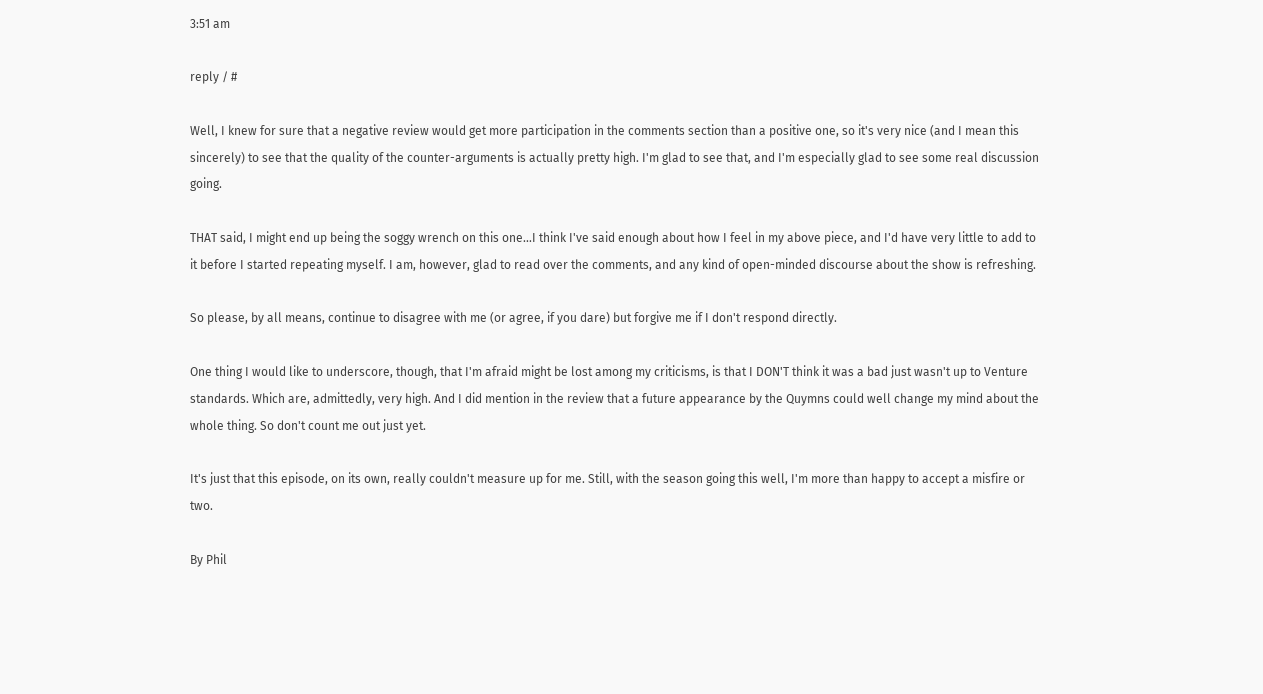3:51 am

reply / #

Well, I knew for sure that a negative review would get more participation in the comments section than a positive one, so it's very nice (and I mean this sincerely) to see that the quality of the counter-arguments is actually pretty high. I'm glad to see that, and I'm especially glad to see some real discussion going.

THAT said, I might end up being the soggy wrench on this one...I think I've said enough about how I feel in my above piece, and I'd have very little to add to it before I started repeating myself. I am, however, glad to read over the comments, and any kind of open-minded discourse about the show is refreshing.

So please, by all means, continue to disagree with me (or agree, if you dare) but forgive me if I don't respond directly.

One thing I would like to underscore, though, that I'm afraid might be lost among my criticisms, is that I DON'T think it was a bad just wasn't up to Venture standards. Which are, admittedly, very high. And I did mention in the review that a future appearance by the Quymns could well change my mind about the whole thing. So don't count me out just yet.

It's just that this episode, on its own, really couldn't measure up for me. Still, with the season going this well, I'm more than happy to accept a misfire or two.

By Phil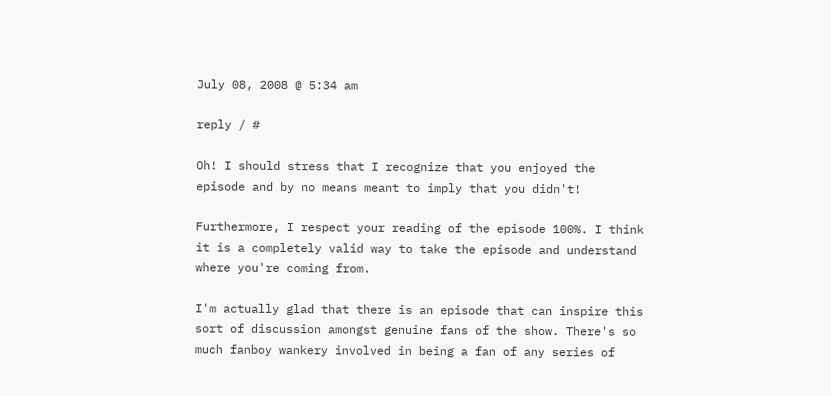July 08, 2008 @ 5:34 am

reply / #

Oh! I should stress that I recognize that you enjoyed the episode and by no means meant to imply that you didn't!

Furthermore, I respect your reading of the episode 100%. I think it is a completely valid way to take the episode and understand where you're coming from.

I'm actually glad that there is an episode that can inspire this sort of discussion amongst genuine fans of the show. There's so much fanboy wankery involved in being a fan of any series of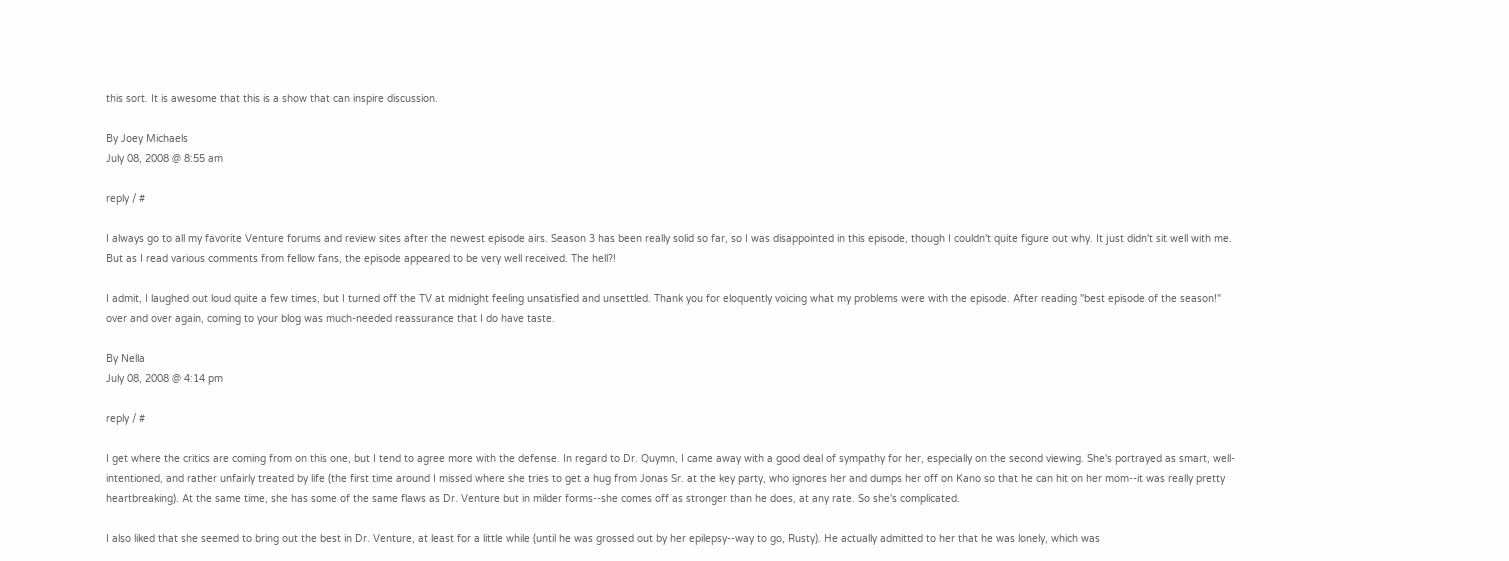this sort. It is awesome that this is a show that can inspire discussion.

By Joey Michaels
July 08, 2008 @ 8:55 am

reply / #

I always go to all my favorite Venture forums and review sites after the newest episode airs. Season 3 has been really solid so far, so I was disappointed in this episode, though I couldn't quite figure out why. It just didn't sit well with me. But as I read various comments from fellow fans, the episode appeared to be very well received. The hell?!

I admit, I laughed out loud quite a few times, but I turned off the TV at midnight feeling unsatisfied and unsettled. Thank you for eloquently voicing what my problems were with the episode. After reading "best episode of the season!" over and over again, coming to your blog was much-needed reassurance that I do have taste.

By Nella
July 08, 2008 @ 4:14 pm

reply / #

I get where the critics are coming from on this one, but I tend to agree more with the defense. In regard to Dr. Quymn, I came away with a good deal of sympathy for her, especially on the second viewing. She's portrayed as smart, well-intentioned, and rather unfairly treated by life (the first time around I missed where she tries to get a hug from Jonas Sr. at the key party, who ignores her and dumps her off on Kano so that he can hit on her mom--it was really pretty heartbreaking). At the same time, she has some of the same flaws as Dr. Venture but in milder forms--she comes off as stronger than he does, at any rate. So she's complicated.

I also liked that she seemed to bring out the best in Dr. Venture, at least for a little while (until he was grossed out by her epilepsy--way to go, Rusty). He actually admitted to her that he was lonely, which was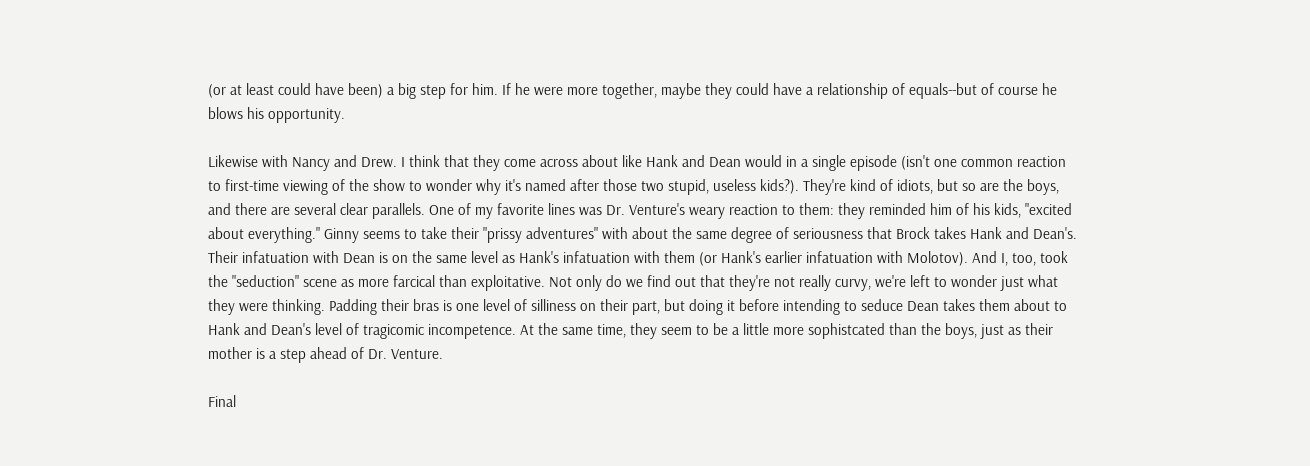(or at least could have been) a big step for him. If he were more together, maybe they could have a relationship of equals--but of course he blows his opportunity.

Likewise with Nancy and Drew. I think that they come across about like Hank and Dean would in a single episode (isn't one common reaction to first-time viewing of the show to wonder why it's named after those two stupid, useless kids?). They're kind of idiots, but so are the boys, and there are several clear parallels. One of my favorite lines was Dr. Venture's weary reaction to them: they reminded him of his kids, "excited about everything." Ginny seems to take their "prissy adventures" with about the same degree of seriousness that Brock takes Hank and Dean's. Their infatuation with Dean is on the same level as Hank's infatuation with them (or Hank's earlier infatuation with Molotov). And I, too, took the "seduction" scene as more farcical than exploitative. Not only do we find out that they're not really curvy, we're left to wonder just what they were thinking. Padding their bras is one level of silliness on their part, but doing it before intending to seduce Dean takes them about to Hank and Dean's level of tragicomic incompetence. At the same time, they seem to be a little more sophistcated than the boys, just as their mother is a step ahead of Dr. Venture.

Final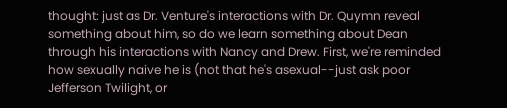thought: just as Dr. Venture's interactions with Dr. Quymn reveal something about him, so do we learn something about Dean through his interactions with Nancy and Drew. First, we're reminded how sexually naive he is (not that he's asexual--just ask poor Jefferson Twilight, or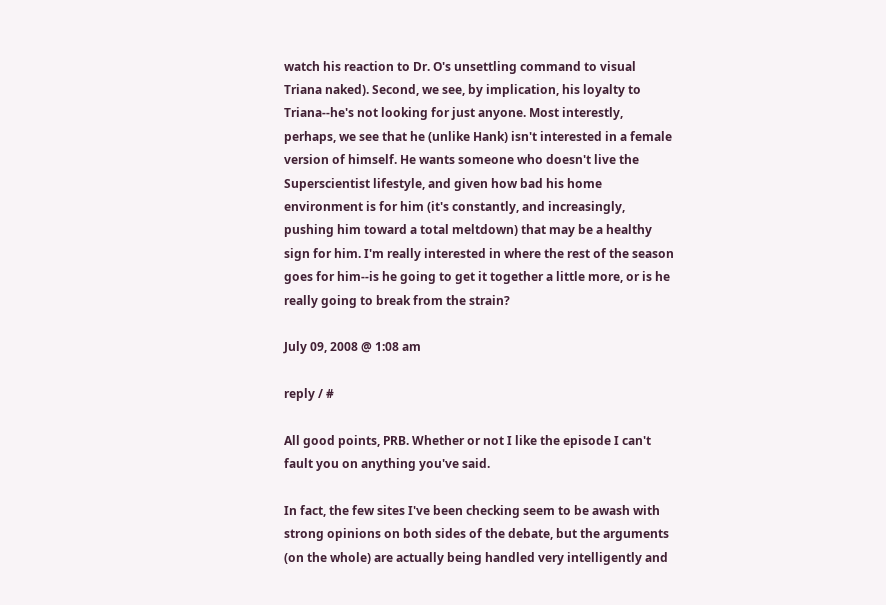watch his reaction to Dr. O's unsettling command to visual Triana naked). Second, we see, by implication, his loyalty to Triana--he's not looking for just anyone. Most interestly, perhaps, we see that he (unlike Hank) isn't interested in a female version of himself. He wants someone who doesn't live the Superscientist lifestyle, and given how bad his home environment is for him (it's constantly, and increasingly, pushing him toward a total meltdown) that may be a healthy sign for him. I'm really interested in where the rest of the season goes for him--is he going to get it together a little more, or is he really going to break from the strain?

July 09, 2008 @ 1:08 am

reply / #

All good points, PRB. Whether or not I like the episode I can't fault you on anything you've said.

In fact, the few sites I've been checking seem to be awash with strong opinions on both sides of the debate, but the arguments (on the whole) are actually being handled very intelligently and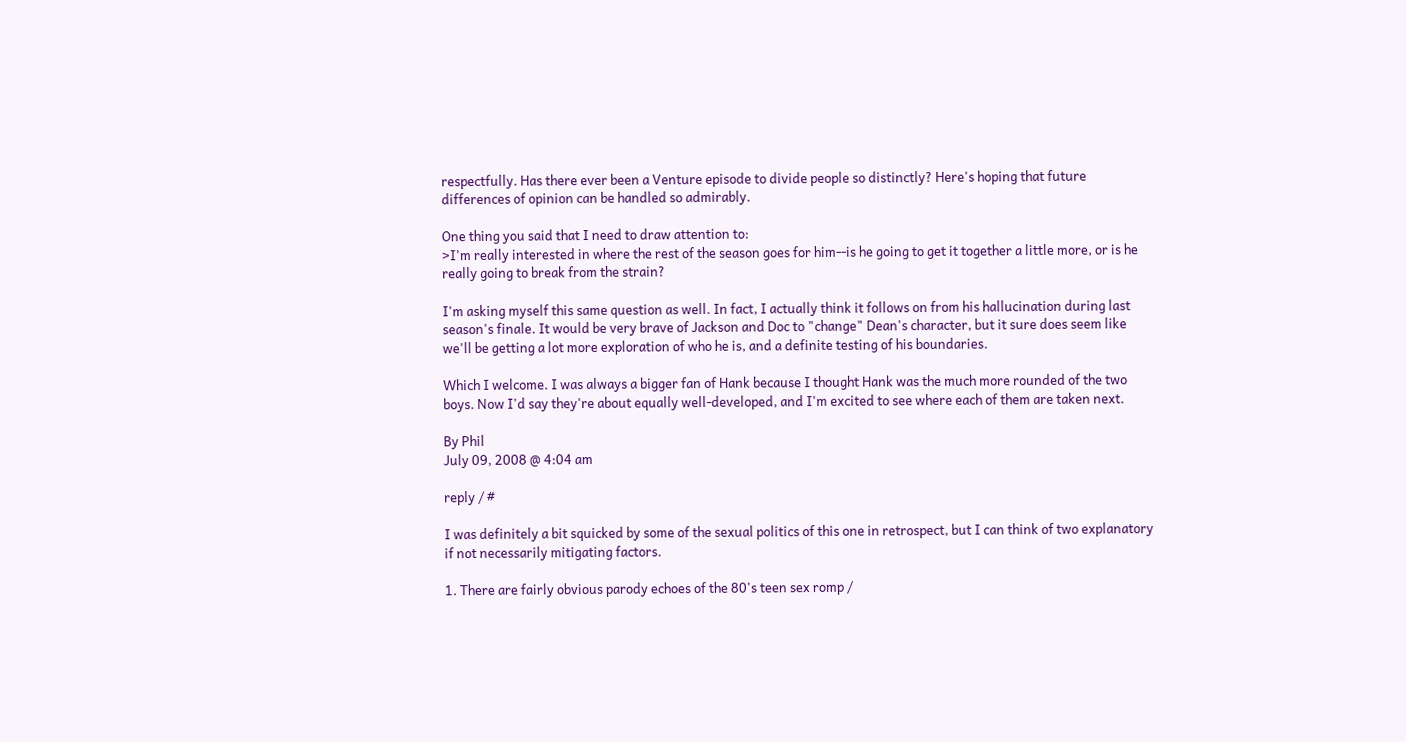respectfully. Has there ever been a Venture episode to divide people so distinctly? Here's hoping that future differences of opinion can be handled so admirably.

One thing you said that I need to draw attention to:
>I'm really interested in where the rest of the season goes for him--is he going to get it together a little more, or is he really going to break from the strain?

I'm asking myself this same question as well. In fact, I actually think it follows on from his hallucination during last season's finale. It would be very brave of Jackson and Doc to "change" Dean's character, but it sure does seem like we'll be getting a lot more exploration of who he is, and a definite testing of his boundaries.

Which I welcome. I was always a bigger fan of Hank because I thought Hank was the much more rounded of the two boys. Now I'd say they're about equally well-developed, and I'm excited to see where each of them are taken next.

By Phil
July 09, 2008 @ 4:04 am

reply / #

I was definitely a bit squicked by some of the sexual politics of this one in retrospect, but I can think of two explanatory if not necessarily mitigating factors.

1. There are fairly obvious parody echoes of the 80's teen sex romp /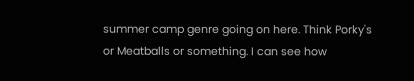summer camp genre going on here. Think Porky's or Meatballs or something. I can see how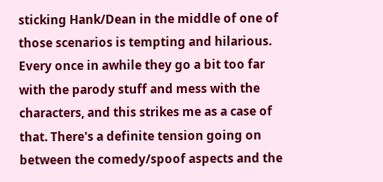sticking Hank/Dean in the middle of one of those scenarios is tempting and hilarious. Every once in awhile they go a bit too far with the parody stuff and mess with the characters, and this strikes me as a case of that. There's a definite tension going on between the comedy/spoof aspects and the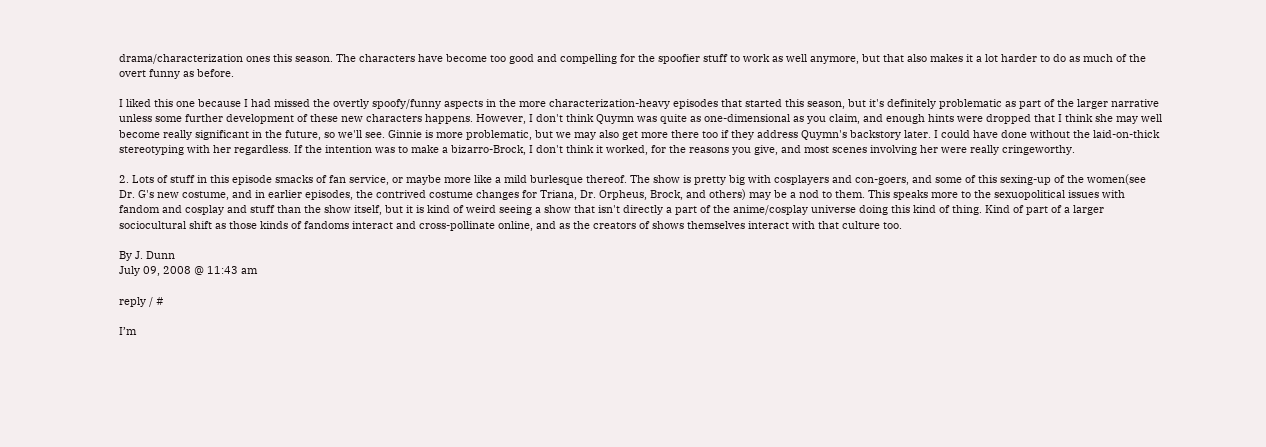drama/characterization ones this season. The characters have become too good and compelling for the spoofier stuff to work as well anymore, but that also makes it a lot harder to do as much of the overt funny as before.

I liked this one because I had missed the overtly spoofy/funny aspects in the more characterization-heavy episodes that started this season, but it's definitely problematic as part of the larger narrative unless some further development of these new characters happens. However, I don't think Quymn was quite as one-dimensional as you claim, and enough hints were dropped that I think she may well become really significant in the future, so we'll see. Ginnie is more problematic, but we may also get more there too if they address Quymn's backstory later. I could have done without the laid-on-thick stereotyping with her regardless. If the intention was to make a bizarro-Brock, I don't think it worked, for the reasons you give, and most scenes involving her were really cringeworthy.

2. Lots of stuff in this episode smacks of fan service, or maybe more like a mild burlesque thereof. The show is pretty big with cosplayers and con-goers, and some of this sexing-up of the women(see Dr. G's new costume, and in earlier episodes, the contrived costume changes for Triana, Dr. Orpheus, Brock, and others) may be a nod to them. This speaks more to the sexuopolitical issues with fandom and cosplay and stuff than the show itself, but it is kind of weird seeing a show that isn't directly a part of the anime/cosplay universe doing this kind of thing. Kind of part of a larger sociocultural shift as those kinds of fandoms interact and cross-pollinate online, and as the creators of shows themselves interact with that culture too.

By J. Dunn
July 09, 2008 @ 11:43 am

reply / #

I’m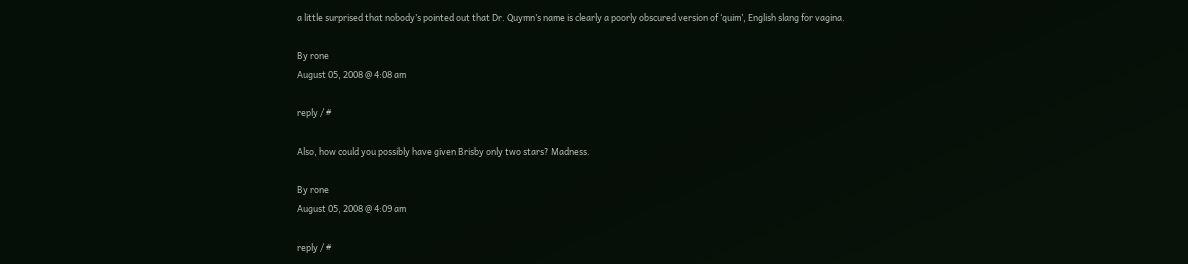a little surprised that nobody’s pointed out that Dr. Quymn’s name is clearly a poorly obscured version of ‘quim’, English slang for vagina.

By rone
August 05, 2008 @ 4:08 am

reply / #

Also, how could you possibly have given Brisby only two stars? Madness.

By rone
August 05, 2008 @ 4:09 am

reply / #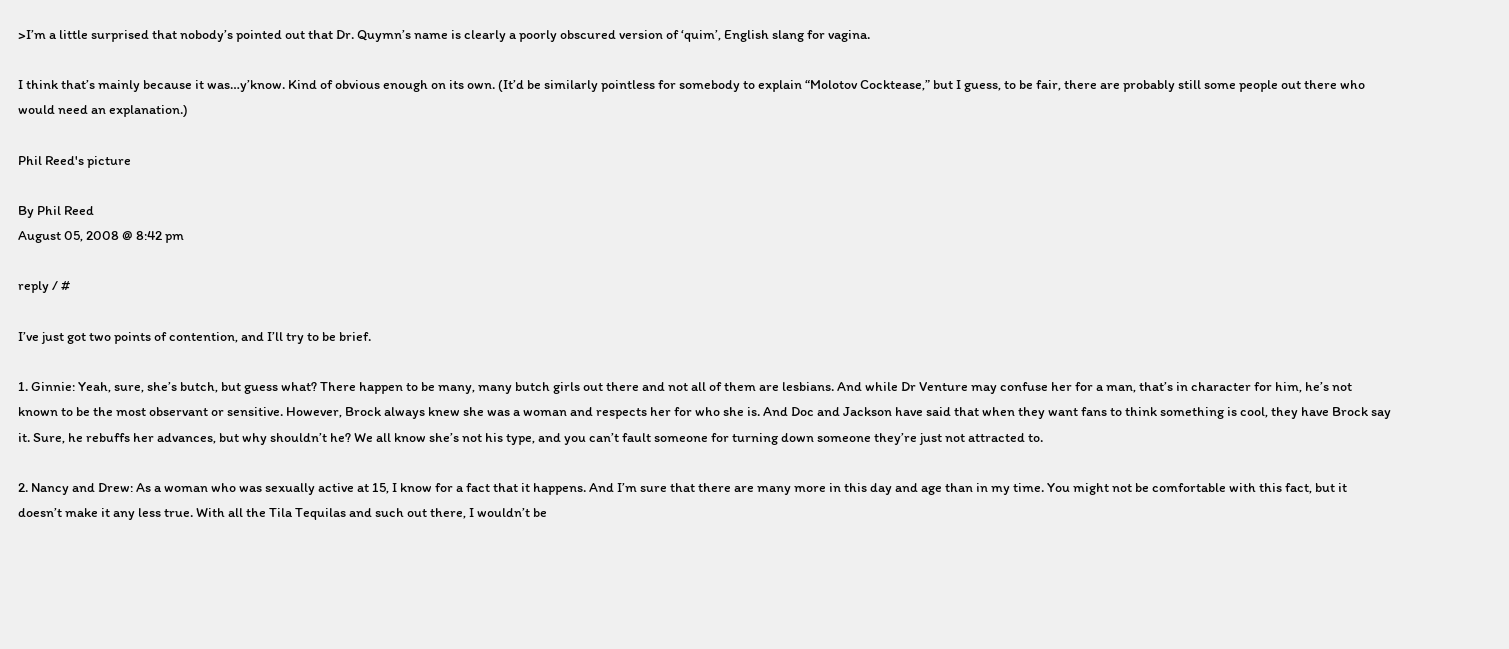>I’m a little surprised that nobody’s pointed out that Dr. Quymn’s name is clearly a poorly obscured version of ‘quim’, English slang for vagina.

I think that’s mainly because it was…y’know. Kind of obvious enough on its own. (It’d be similarly pointless for somebody to explain “Molotov Cocktease,” but I guess, to be fair, there are probably still some people out there who would need an explanation.)

Phil Reed's picture

By Phil Reed
August 05, 2008 @ 8:42 pm

reply / #

I’ve just got two points of contention, and I’ll try to be brief.

1. Ginnie: Yeah, sure, she’s butch, but guess what? There happen to be many, many butch girls out there and not all of them are lesbians. And while Dr Venture may confuse her for a man, that’s in character for him, he’s not known to be the most observant or sensitive. However, Brock always knew she was a woman and respects her for who she is. And Doc and Jackson have said that when they want fans to think something is cool, they have Brock say it. Sure, he rebuffs her advances, but why shouldn’t he? We all know she’s not his type, and you can’t fault someone for turning down someone they’re just not attracted to.

2. Nancy and Drew: As a woman who was sexually active at 15, I know for a fact that it happens. And I’m sure that there are many more in this day and age than in my time. You might not be comfortable with this fact, but it doesn’t make it any less true. With all the Tila Tequilas and such out there, I wouldn’t be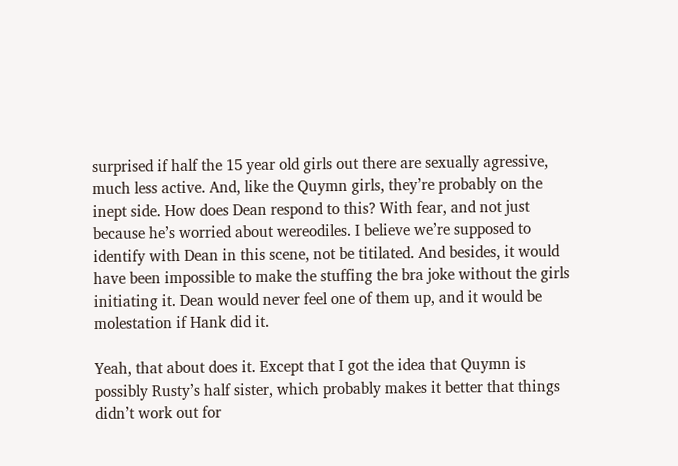surprised if half the 15 year old girls out there are sexually agressive, much less active. And, like the Quymn girls, they’re probably on the inept side. How does Dean respond to this? With fear, and not just because he’s worried about wereodiles. I believe we’re supposed to identify with Dean in this scene, not be titilated. And besides, it would have been impossible to make the stuffing the bra joke without the girls initiating it. Dean would never feel one of them up, and it would be molestation if Hank did it.

Yeah, that about does it. Except that I got the idea that Quymn is possibly Rusty’s half sister, which probably makes it better that things didn’t work out for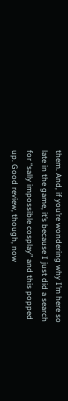them. And, if you’re wondering why I’m here so late in the game, it’s because I just did a search for “sally impossible cosplay” and this popped up. Good review, though, now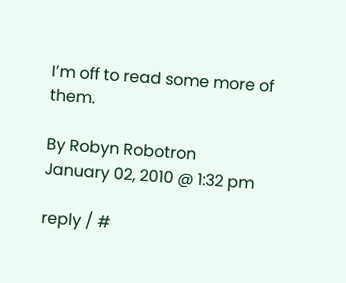I’m off to read some more of them.

By Robyn Robotron
January 02, 2010 @ 1:32 pm

reply / #